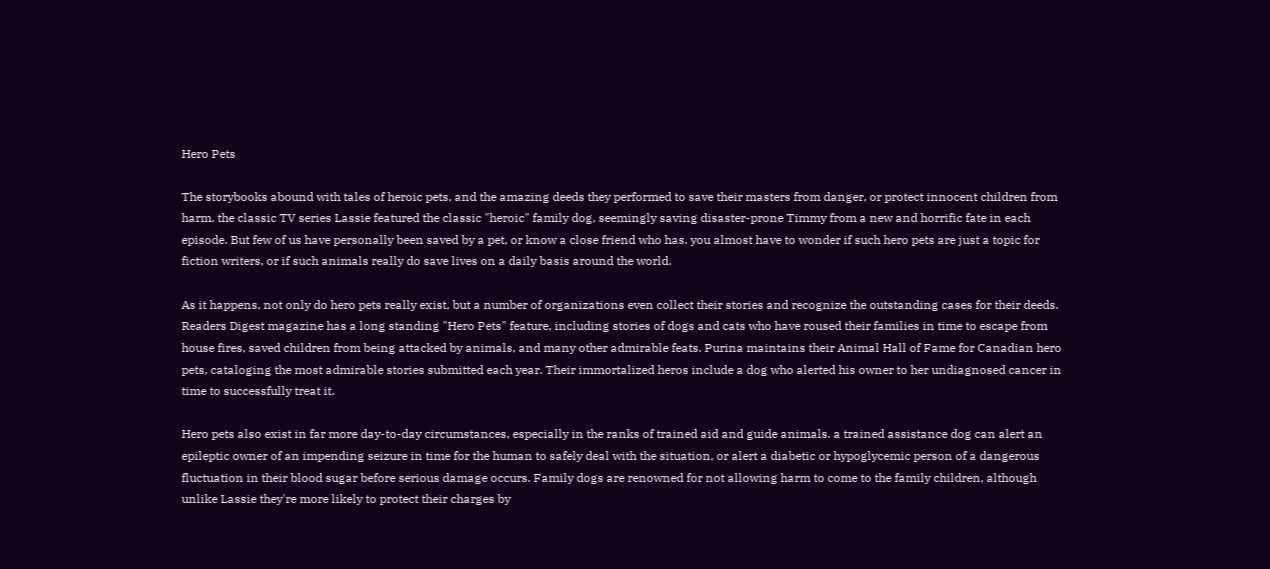Hero Pets

The storybooks abound with tales of heroic pets, and the amazing deeds they performed to save their masters from danger, or protect innocent children from harm. the classic TV series Lassie featured the classic "heroic" family dog, seemingly saving disaster-prone Timmy from a new and horrific fate in each episode. But few of us have personally been saved by a pet, or know a close friend who has. you almost have to wonder if such hero pets are just a topic for fiction writers, or if such animals really do save lives on a daily basis around the world.

As it happens, not only do hero pets really exist, but a number of organizations even collect their stories and recognize the outstanding cases for their deeds. Readers Digest magazine has a long standing "Hero Pets" feature, including stories of dogs and cats who have roused their families in time to escape from house fires, saved children from being attacked by animals, and many other admirable feats. Purina maintains their Animal Hall of Fame for Canadian hero pets, cataloging the most admirable stories submitted each year. Their immortalized heros include a dog who alerted his owner to her undiagnosed cancer in time to successfully treat it.

Hero pets also exist in far more day-to-day circumstances, especially in the ranks of trained aid and guide animals. a trained assistance dog can alert an epileptic owner of an impending seizure in time for the human to safely deal with the situation, or alert a diabetic or hypoglycemic person of a dangerous fluctuation in their blood sugar before serious damage occurs. Family dogs are renowned for not allowing harm to come to the family children, although unlike Lassie they're more likely to protect their charges by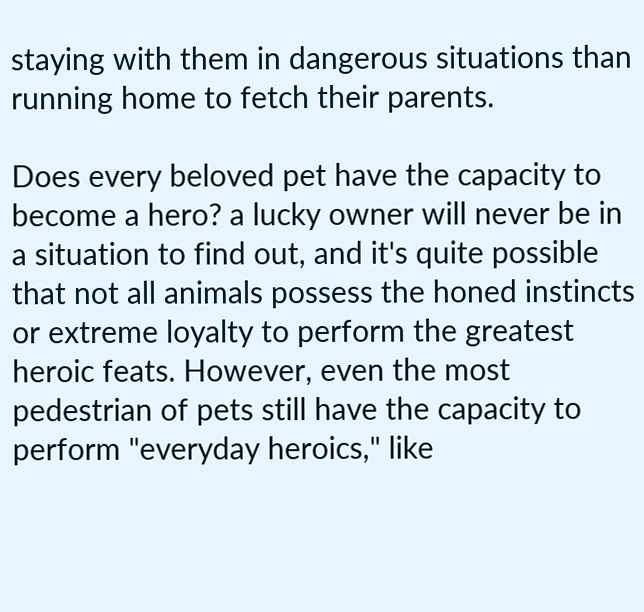staying with them in dangerous situations than running home to fetch their parents.

Does every beloved pet have the capacity to become a hero? a lucky owner will never be in a situation to find out, and it's quite possible that not all animals possess the honed instincts or extreme loyalty to perform the greatest heroic feats. However, even the most pedestrian of pets still have the capacity to perform "everyday heroics," like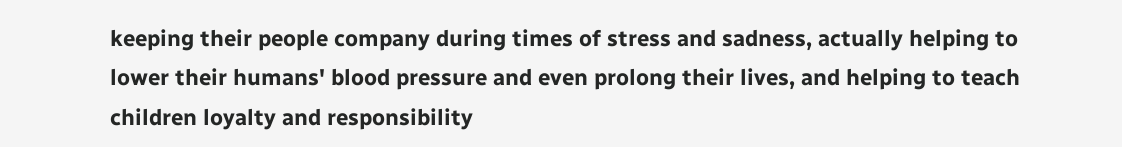keeping their people company during times of stress and sadness, actually helping to lower their humans' blood pressure and even prolong their lives, and helping to teach children loyalty and responsibility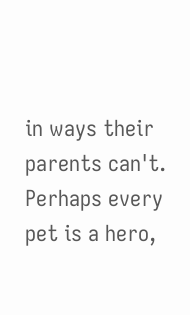in ways their parents can't. Perhaps every pet is a hero,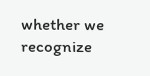whether we recognize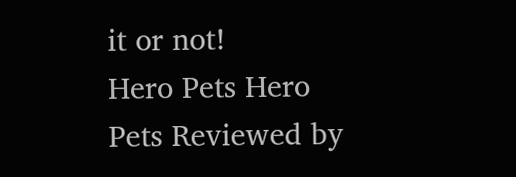it or not!
Hero Pets Hero Pets Reviewed by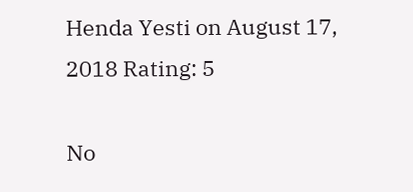Henda Yesti on August 17, 2018 Rating: 5

No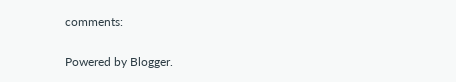comments:

Powered by Blogger.